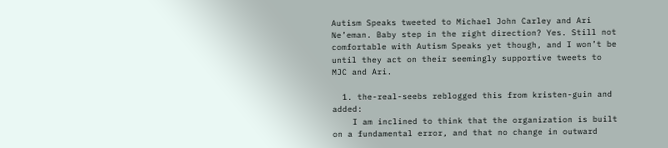Autism Speaks tweeted to Michael John Carley and Ari Ne’eman. Baby step in the right direction? Yes. Still not comfortable with Autism Speaks yet though, and I won’t be until they act on their seemingly supportive tweets to MJC and Ari.

  1. the-real-seebs reblogged this from kristen-guin and added:
    I am inclined to think that the organization is built on a fundamental error, and that no change in outward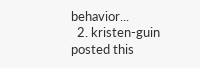behavior...
  2. kristen-guin posted this